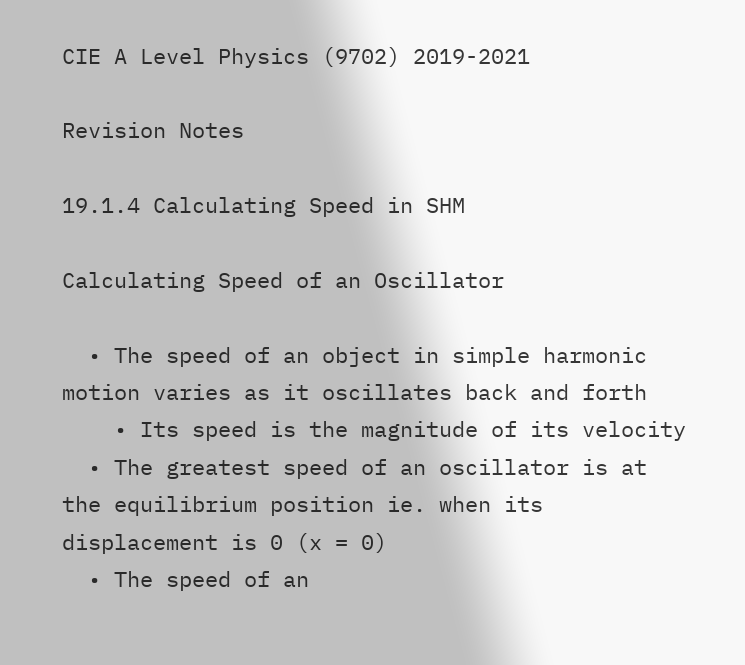CIE A Level Physics (9702) 2019-2021

Revision Notes

19.1.4 Calculating Speed in SHM

Calculating Speed of an Oscillator

  • The speed of an object in simple harmonic motion varies as it oscillates back and forth
    • Its speed is the magnitude of its velocity
  • The greatest speed of an oscillator is at the equilibrium position ie. when its displacement is 0 (x = 0)
  • The speed of an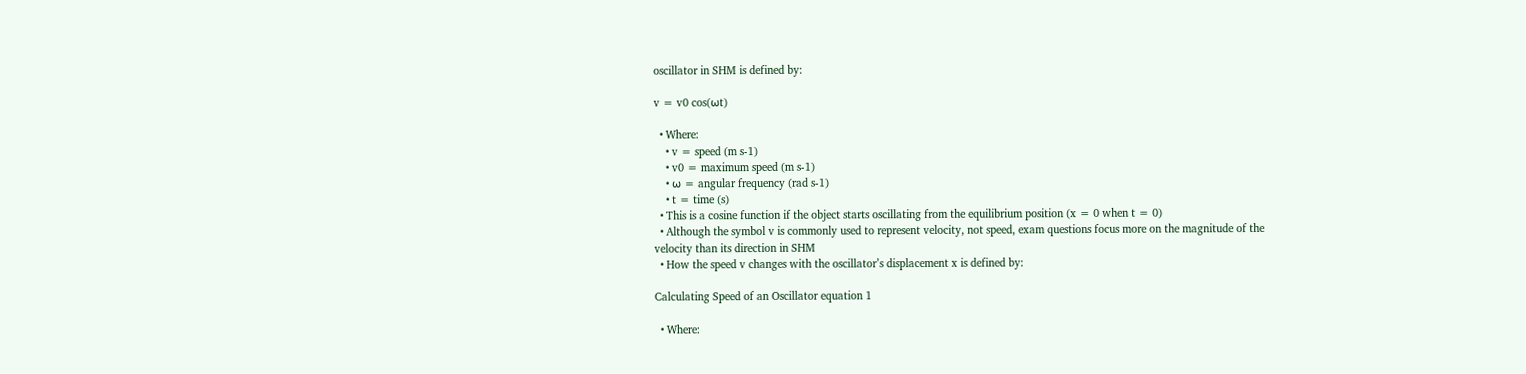oscillator in SHM is defined by:

v = v0 cos(⍵t)

  • Where:
    • v = speed (m s-1)
    • v0 = maximum speed (m s-1)
    • ⍵ = angular frequency (rad s-1)
    • t = time (s)
  • This is a cosine function if the object starts oscillating from the equilibrium position (x = 0 when t = 0)
  • Although the symbol v is commonly used to represent velocity, not speed, exam questions focus more on the magnitude of the velocity than its direction in SHM
  • How the speed v changes with the oscillator’s displacement x is defined by:

Calculating Speed of an Oscillator equation 1

  • Where: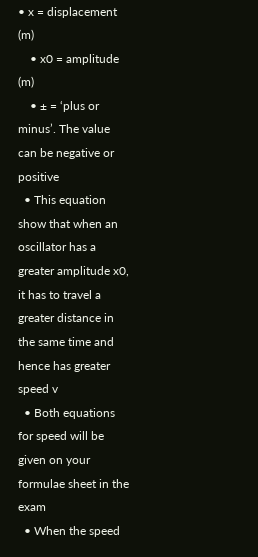• x = displacement (m)
    • x0 = amplitude (m)
    • ± = ‘plus or minus’. The value can be negative or positive
  • This equation show that when an oscillator has a greater amplitude x0, it has to travel a greater distance in the same time and hence has greater speed v
  • Both equations for speed will be given on your formulae sheet in the exam
  • When the speed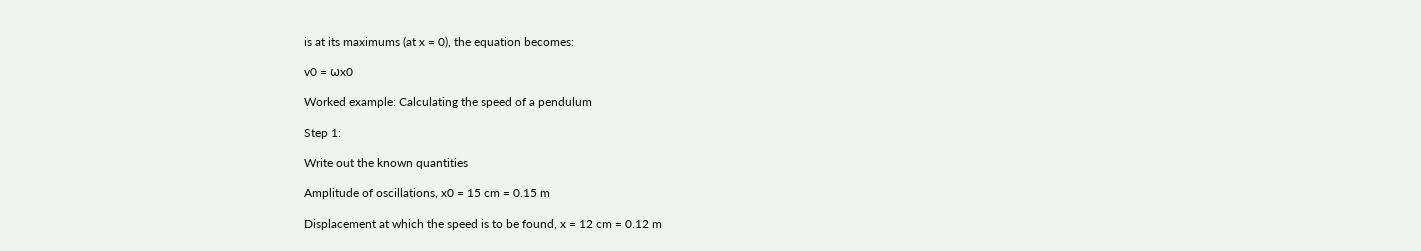is at its maximums (at x = 0), the equation becomes:

v0 = ⍵x0

Worked example: Calculating the speed of a pendulum

Step 1:

Write out the known quantities

Amplitude of oscillations, x0 = 15 cm = 0.15 m

Displacement at which the speed is to be found, x = 12 cm = 0.12 m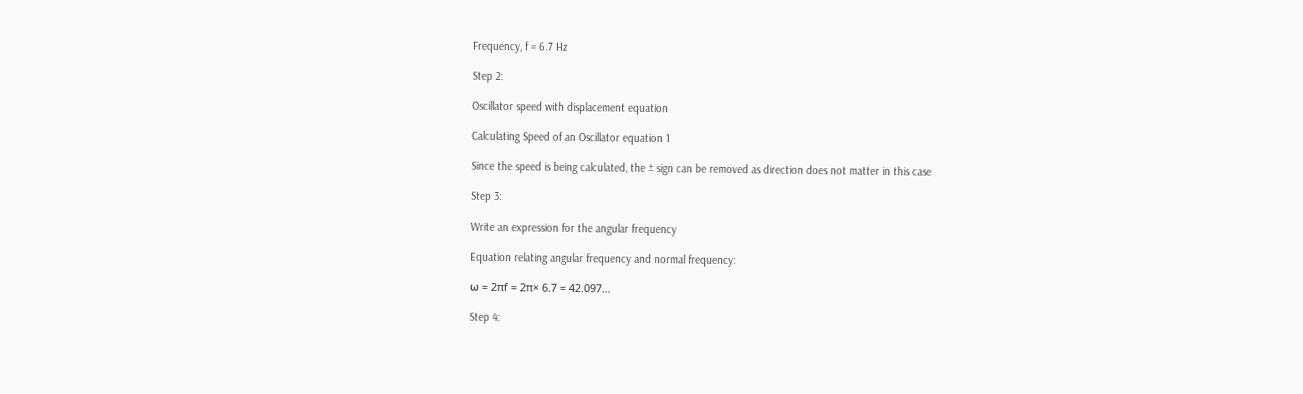Frequency, f = 6.7 Hz

Step 2:

Oscillator speed with displacement equation

Calculating Speed of an Oscillator equation 1

Since the speed is being calculated, the ± sign can be removed as direction does not matter in this case

Step 3:

Write an expression for the angular frequency

Equation relating angular frequency and normal frequency:

⍵ = 2πf = 2π× 6.7 = 42.097…

Step 4: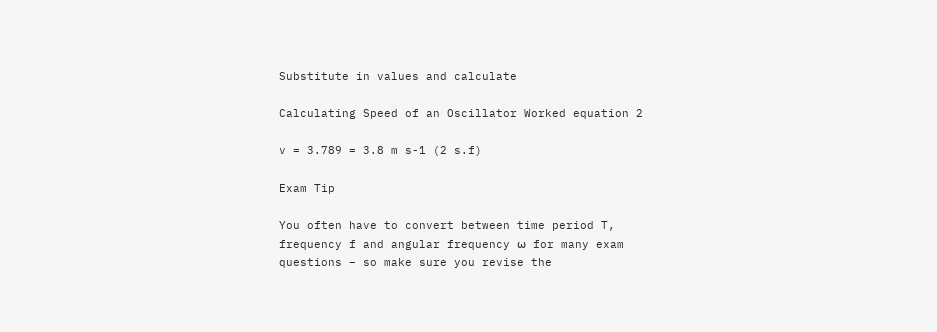Substitute in values and calculate

Calculating Speed of an Oscillator Worked equation 2

v = 3.789 = 3.8 m s-1 (2 s.f)

Exam Tip

You often have to convert between time period T, frequency f and angular frequency ⍵ for many exam questions – so make sure you revise the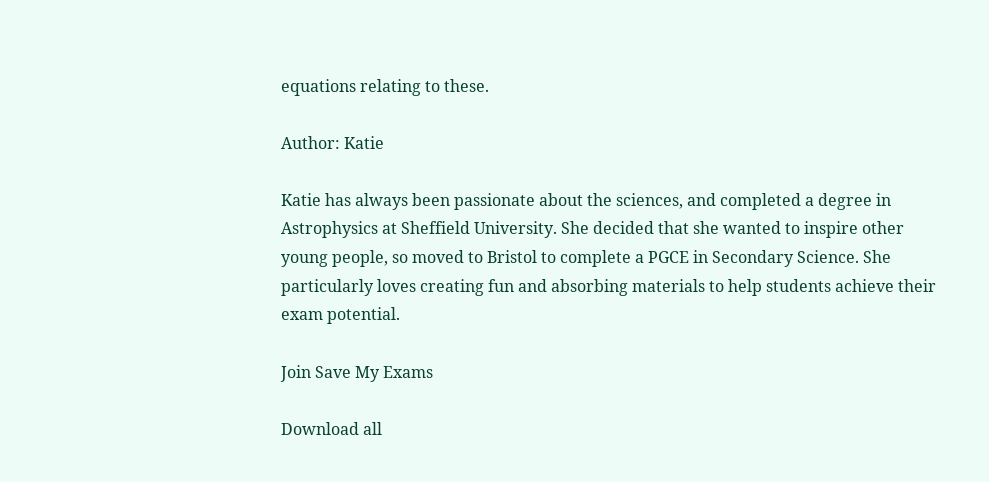equations relating to these.

Author: Katie

Katie has always been passionate about the sciences, and completed a degree in Astrophysics at Sheffield University. She decided that she wanted to inspire other young people, so moved to Bristol to complete a PGCE in Secondary Science. She particularly loves creating fun and absorbing materials to help students achieve their exam potential.

Join Save My Exams

Download all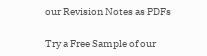our Revision Notes as PDFs

Try a Free Sample of our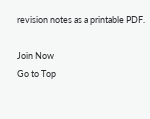revision notes as a printable PDF.

Join Now
Go to Top